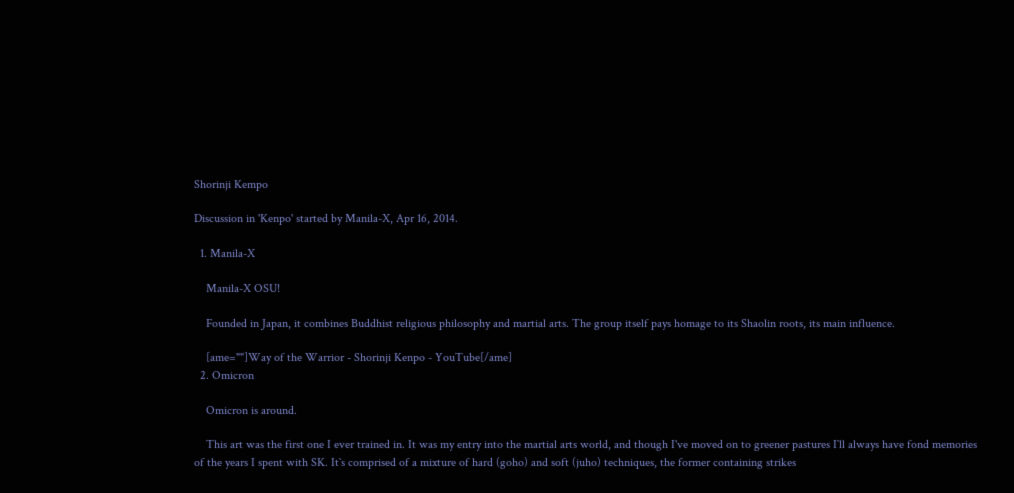Shorinji Kempo

Discussion in 'Kenpo' started by Manila-X, Apr 16, 2014.

  1. Manila-X

    Manila-X OSU!

    Founded in Japan, it combines Buddhist religious philosophy and martial arts. The group itself pays homage to its Shaolin roots, its main influence.

    [ame=""]Way of the Warrior - Shorinji Kenpo - YouTube[/ame]
  2. Omicron

    Omicron is around.

    This art was the first one I ever trained in. It was my entry into the martial arts world, and though I've moved on to greener pastures I`ll always have fond memories of the years I spent with SK. It`s comprised of a mixture of hard (goho) and soft (juho) techniques, the former containing strikes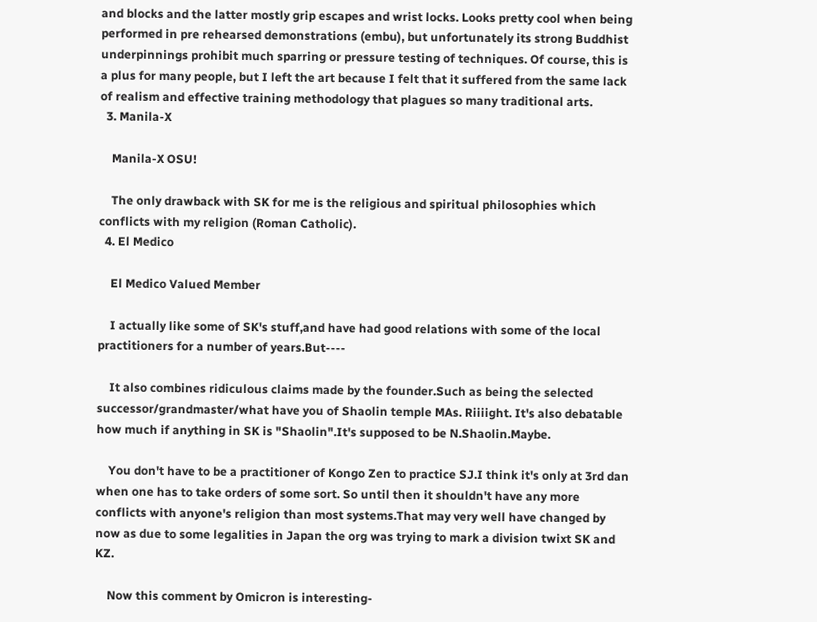and blocks and the latter mostly grip escapes and wrist locks. Looks pretty cool when being performed in pre rehearsed demonstrations (embu), but unfortunately its strong Buddhist underpinnings prohibit much sparring or pressure testing of techniques. Of course, this is a plus for many people, but I left the art because I felt that it suffered from the same lack of realism and effective training methodology that plagues so many traditional arts.
  3. Manila-X

    Manila-X OSU!

    The only drawback with SK for me is the religious and spiritual philosophies which conflicts with my religion (Roman Catholic).
  4. El Medico

    El Medico Valued Member

    I actually like some of SK's stuff,and have had good relations with some of the local practitioners for a number of years.But----

    It also combines ridiculous claims made by the founder.Such as being the selected successor/grandmaster/what have you of Shaolin temple MAs. Riiiight. It's also debatable how much if anything in SK is "Shaolin".It's supposed to be N.Shaolin.Maybe.

    You don't have to be a practitioner of Kongo Zen to practice SJ.I think it's only at 3rd dan when one has to take orders of some sort. So until then it shouldn't have any more conflicts with anyone's religion than most systems.That may very well have changed by now as due to some legalities in Japan the org was trying to mark a division twixt SK and KZ.

    Now this comment by Omicron is interesting-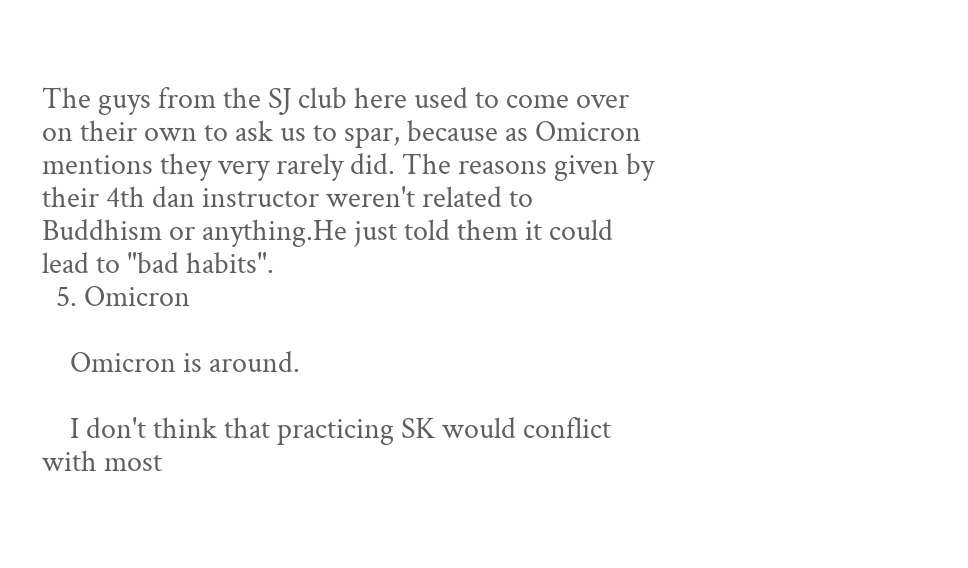The guys from the SJ club here used to come over on their own to ask us to spar, because as Omicron mentions they very rarely did. The reasons given by their 4th dan instructor weren't related to Buddhism or anything.He just told them it could lead to "bad habits".
  5. Omicron

    Omicron is around.

    I don't think that practicing SK would conflict with most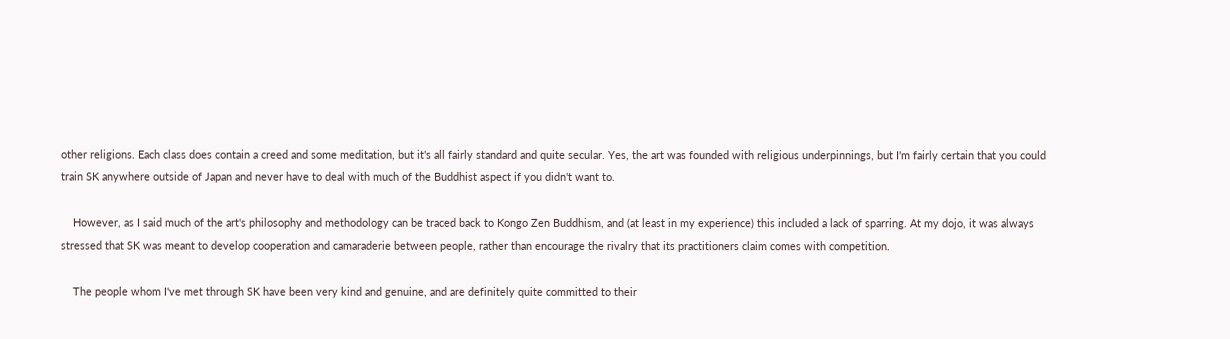other religions. Each class does contain a creed and some meditation, but it's all fairly standard and quite secular. Yes, the art was founded with religious underpinnings, but I'm fairly certain that you could train SK anywhere outside of Japan and never have to deal with much of the Buddhist aspect if you didn't want to.

    However, as I said much of the art's philosophy and methodology can be traced back to Kongo Zen Buddhism, and (at least in my experience) this included a lack of sparring. At my dojo, it was always stressed that SK was meant to develop cooperation and camaraderie between people, rather than encourage the rivalry that its practitioners claim comes with competition.

    The people whom I've met through SK have been very kind and genuine, and are definitely quite committed to their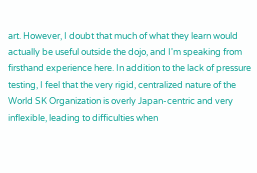art. However, I doubt that much of what they learn would actually be useful outside the dojo, and I'm speaking from firsthand experience here. In addition to the lack of pressure testing, I feel that the very rigid, centralized nature of the World SK Organization is overly Japan-centric and very inflexible, leading to difficulties when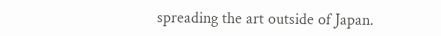spreading the art outside of Japan.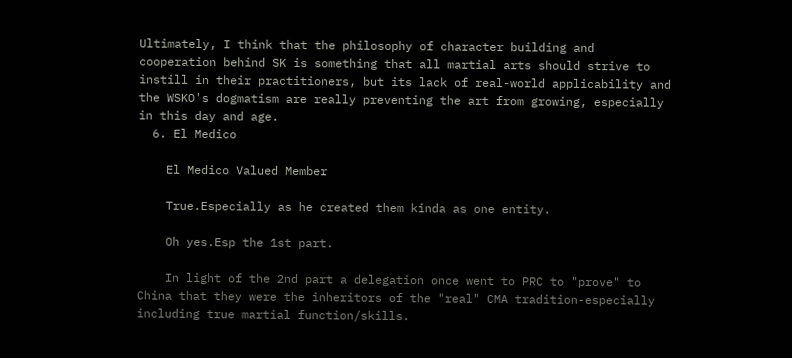Ultimately, I think that the philosophy of character building and cooperation behind SK is something that all martial arts should strive to instill in their practitioners, but its lack of real-world applicability and the WSKO's dogmatism are really preventing the art from growing, especially in this day and age.
  6. El Medico

    El Medico Valued Member

    True.Especially as he created them kinda as one entity.

    Oh yes.Esp the 1st part.

    In light of the 2nd part a delegation once went to PRC to "prove" to China that they were the inheritors of the "real" CMA tradition-especially including true martial function/skills.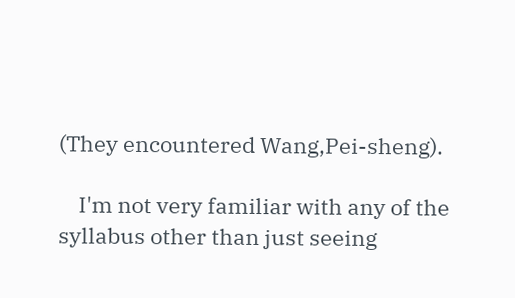(They encountered Wang,Pei-sheng).

    I'm not very familiar with any of the syllabus other than just seeing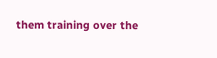them training over the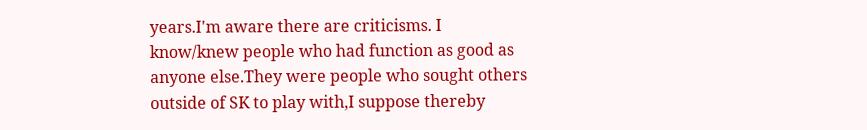years.I'm aware there are criticisms. I know/knew people who had function as good as anyone else.They were people who sought others outside of SK to play with,I suppose thereby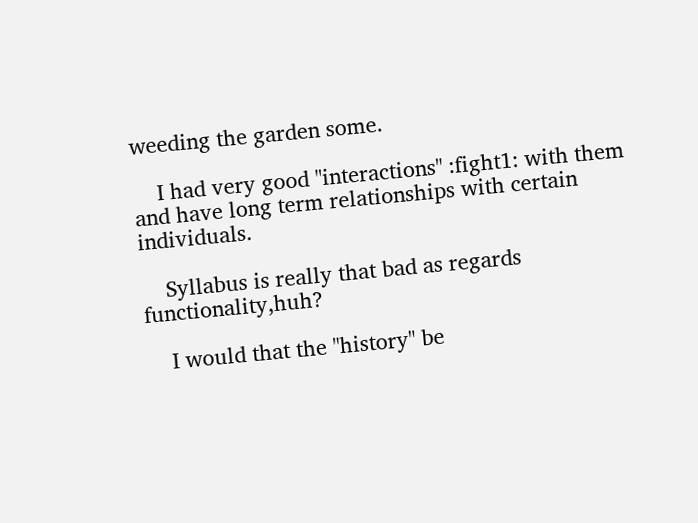weeding the garden some.

    I had very good "interactions" :fight1: with them and have long term relationships with certain individuals.

    Syllabus is really that bad as regards functionality,huh?

    I would that the "history" be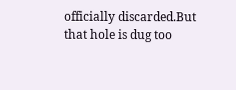officially discarded.But that hole is dug too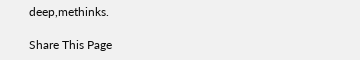deep,methinks.

Share This Page